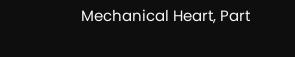Mechanical Heart, Part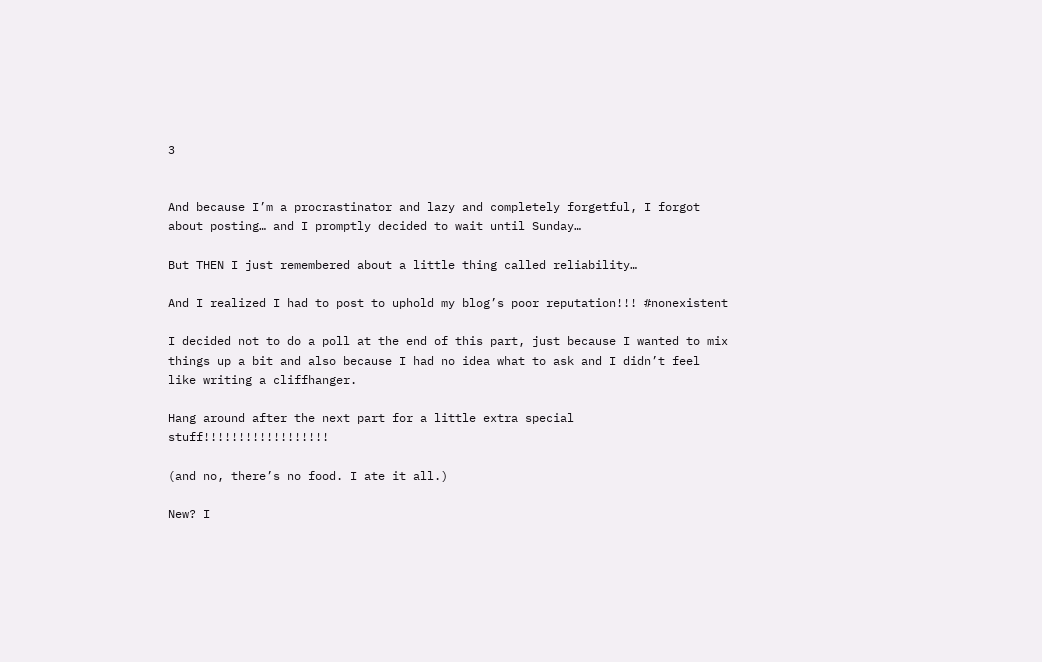3


And because I’m a procrastinator and lazy and completely forgetful, I forgot about posting… and I promptly decided to wait until Sunday…

But THEN I just remembered about a little thing called reliability…

And I realized I had to post to uphold my blog’s poor reputation!!! #nonexistent

I decided not to do a poll at the end of this part, just because I wanted to mix things up a bit and also because I had no idea what to ask and I didn’t feel like writing a cliffhanger.

Hang around after the next part for a little extra special stuff!!!!!!!!!!!!!!!!!!

(and no, there’s no food. I ate it all.)

New? I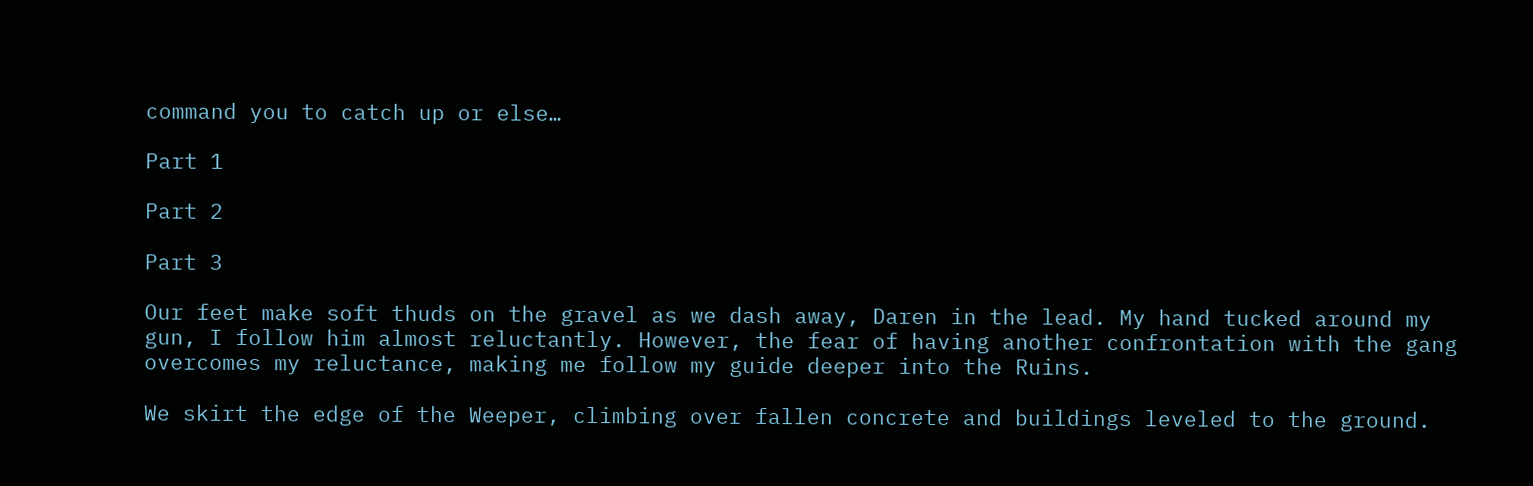command you to catch up or else…

Part 1

Part 2

Part 3

Our feet make soft thuds on the gravel as we dash away, Daren in the lead. My hand tucked around my gun, I follow him almost reluctantly. However, the fear of having another confrontation with the gang overcomes my reluctance, making me follow my guide deeper into the Ruins.

We skirt the edge of the Weeper, climbing over fallen concrete and buildings leveled to the ground.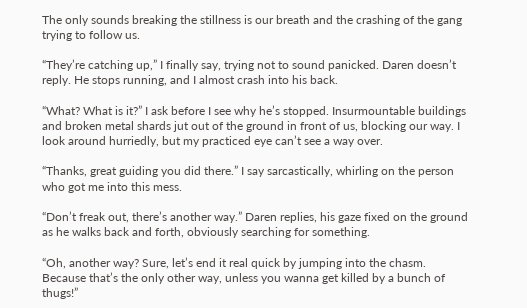The only sounds breaking the stillness is our breath and the crashing of the gang trying to follow us.

“They’re catching up,” I finally say, trying not to sound panicked. Daren doesn’t reply. He stops running, and I almost crash into his back.

“What? What is it?” I ask before I see why he’s stopped. Insurmountable buildings and broken metal shards jut out of the ground in front of us, blocking our way. I look around hurriedly, but my practiced eye can’t see a way over.

“Thanks, great guiding you did there.” I say sarcastically, whirling on the person who got me into this mess.

“Don’t freak out, there’s another way.” Daren replies, his gaze fixed on the ground as he walks back and forth, obviously searching for something.

“Oh, another way? Sure, let’s end it real quick by jumping into the chasm. Because that’s the only other way, unless you wanna get killed by a bunch of thugs!”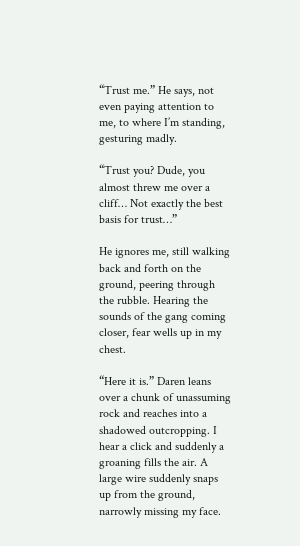“Trust me.” He says, not even paying attention to me, to where I’m standing, gesturing madly.

“Trust you? Dude, you almost threw me over a cliff… Not exactly the best basis for trust…”

He ignores me, still walking back and forth on the ground, peering through the rubble. Hearing the sounds of the gang coming closer, fear wells up in my chest.

“Here it is.” Daren leans over a chunk of unassuming rock and reaches into a shadowed outcropping. I hear a click and suddenly a groaning fills the air. A large wire suddenly snaps up from the ground, narrowly missing my face.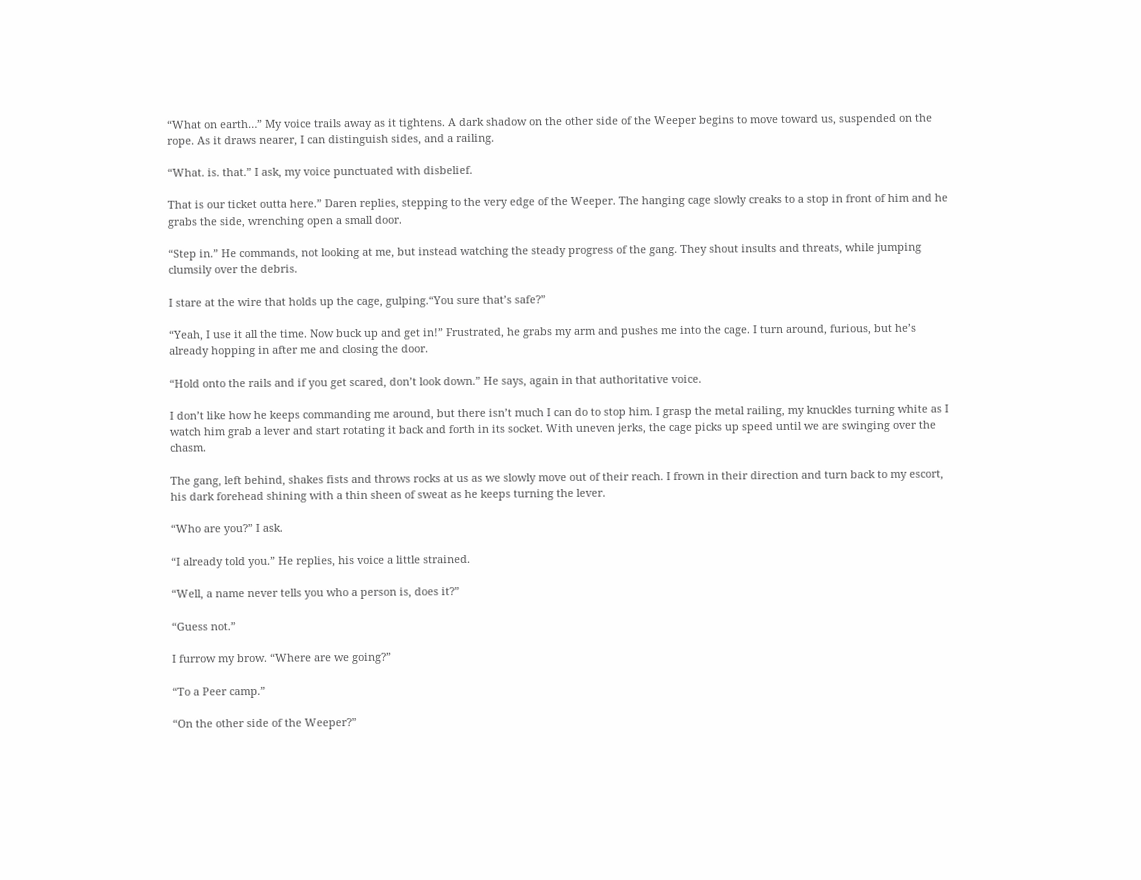“What on earth…” My voice trails away as it tightens. A dark shadow on the other side of the Weeper begins to move toward us, suspended on the rope. As it draws nearer, I can distinguish sides, and a railing.

“What. is. that.” I ask, my voice punctuated with disbelief.

That is our ticket outta here.” Daren replies, stepping to the very edge of the Weeper. The hanging cage slowly creaks to a stop in front of him and he grabs the side, wrenching open a small door.

“Step in.” He commands, not looking at me, but instead watching the steady progress of the gang. They shout insults and threats, while jumping clumsily over the debris.

I stare at the wire that holds up the cage, gulping.“You sure that’s safe?”

“Yeah, I use it all the time. Now buck up and get in!” Frustrated, he grabs my arm and pushes me into the cage. I turn around, furious, but he’s already hopping in after me and closing the door.

“Hold onto the rails and if you get scared, don’t look down.” He says, again in that authoritative voice.

I don’t like how he keeps commanding me around, but there isn’t much I can do to stop him. I grasp the metal railing, my knuckles turning white as I watch him grab a lever and start rotating it back and forth in its socket. With uneven jerks, the cage picks up speed until we are swinging over the chasm.

The gang, left behind, shakes fists and throws rocks at us as we slowly move out of their reach. I frown in their direction and turn back to my escort, his dark forehead shining with a thin sheen of sweat as he keeps turning the lever.

“Who are you?” I ask.

“I already told you.” He replies, his voice a little strained.

“Well, a name never tells you who a person is, does it?”

“Guess not.”

I furrow my brow. “Where are we going?”

“To a Peer camp.”

“On the other side of the Weeper?”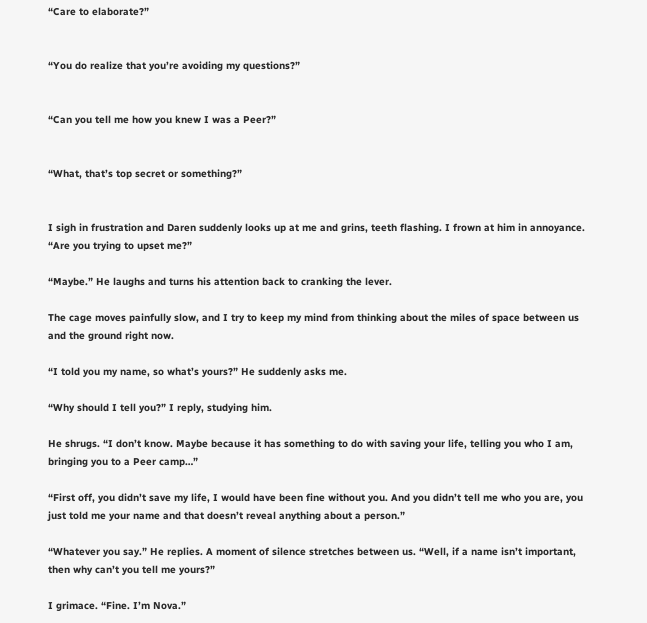“Care to elaborate?”


“You do realize that you’re avoiding my questions?”


“Can you tell me how you knew I was a Peer?”


“What, that’s top secret or something?”


I sigh in frustration and Daren suddenly looks up at me and grins, teeth flashing. I frown at him in annoyance. “Are you trying to upset me?”

“Maybe.” He laughs and turns his attention back to cranking the lever.

The cage moves painfully slow, and I try to keep my mind from thinking about the miles of space between us and the ground right now.

“I told you my name, so what’s yours?” He suddenly asks me.

“Why should I tell you?” I reply, studying him.

He shrugs. “I don’t know. Maybe because it has something to do with saving your life, telling you who I am, bringing you to a Peer camp…”

“First off, you didn’t save my life, I would have been fine without you. And you didn’t tell me who you are, you just told me your name and that doesn’t reveal anything about a person.”

“Whatever you say.” He replies. A moment of silence stretches between us. “Well, if a name isn’t important, then why can’t you tell me yours?”

I grimace. “Fine. I’m Nova.”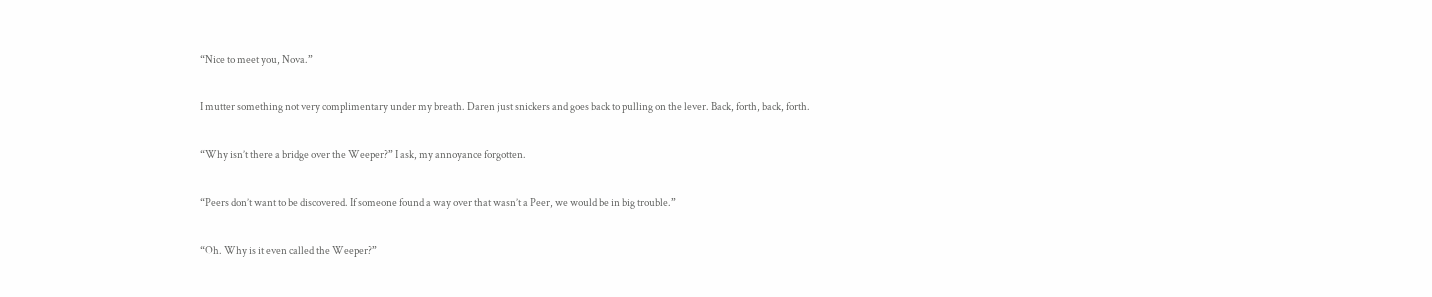“Nice to meet you, Nova.”

I mutter something not very complimentary under my breath. Daren just snickers and goes back to pulling on the lever. Back, forth, back, forth.

“Why isn’t there a bridge over the Weeper?” I ask, my annoyance forgotten.

“Peers don’t want to be discovered. If someone found a way over that wasn’t a Peer, we would be in big trouble.”

“Oh. Why is it even called the Weeper?”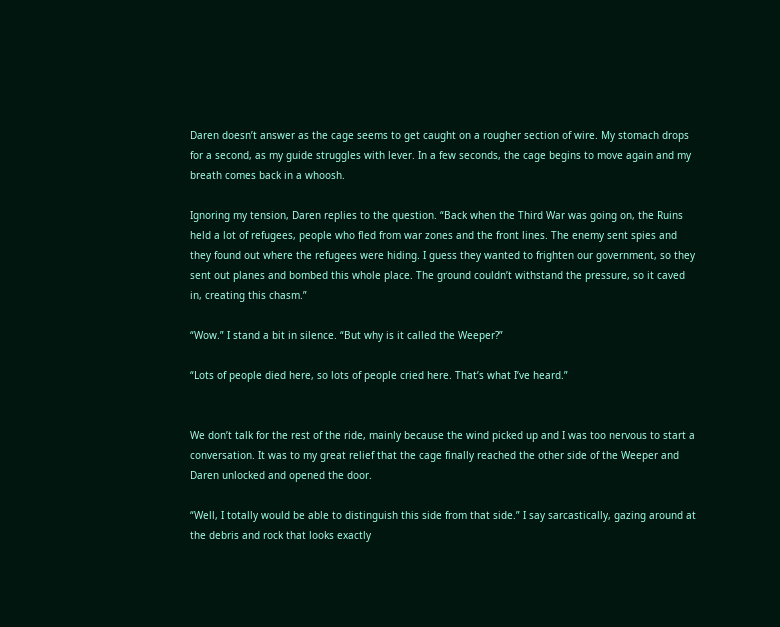Daren doesn’t answer as the cage seems to get caught on a rougher section of wire. My stomach drops for a second, as my guide struggles with lever. In a few seconds, the cage begins to move again and my breath comes back in a whoosh.

Ignoring my tension, Daren replies to the question. “Back when the Third War was going on, the Ruins held a lot of refugees, people who fled from war zones and the front lines. The enemy sent spies and they found out where the refugees were hiding. I guess they wanted to frighten our government, so they sent out planes and bombed this whole place. The ground couldn’t withstand the pressure, so it caved in, creating this chasm.”

“Wow.” I stand a bit in silence. “But why is it called the Weeper?”

“Lots of people died here, so lots of people cried here. That’s what I’ve heard.”


We don’t talk for the rest of the ride, mainly because the wind picked up and I was too nervous to start a conversation. It was to my great relief that the cage finally reached the other side of the Weeper and Daren unlocked and opened the door.

“Well, I totally would be able to distinguish this side from that side.” I say sarcastically, gazing around at the debris and rock that looks exactly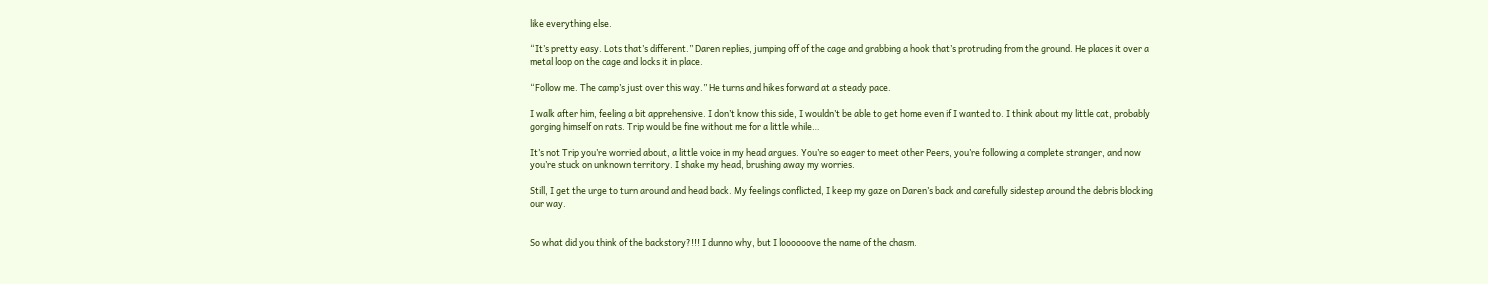like everything else.

“It’s pretty easy. Lots that’s different.” Daren replies, jumping off of the cage and grabbing a hook that’s protruding from the ground. He places it over a metal loop on the cage and locks it in place.

“Follow me. The camp’s just over this way.” He turns and hikes forward at a steady pace.

I walk after him, feeling a bit apprehensive. I don’t know this side, I wouldn’t be able to get home even if I wanted to. I think about my little cat, probably gorging himself on rats. Trip would be fine without me for a little while…

It’s not Trip you’re worried about, a little voice in my head argues. You’re so eager to meet other Peers, you’re following a complete stranger, and now you’re stuck on unknown territory. I shake my head, brushing away my worries.

Still, I get the urge to turn around and head back. My feelings conflicted, I keep my gaze on Daren’s back and carefully sidestep around the debris blocking our way.


So what did you think of the backstory?!!! I dunno why, but I loooooove the name of the chasm.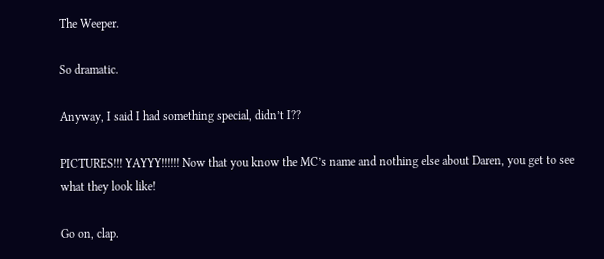The Weeper.

So dramatic.

Anyway, I said I had something special, didn’t I??

PICTURES!!! YAYYY!!!!!! Now that you know the MC’s name and nothing else about Daren, you get to see what they look like!

Go on, clap.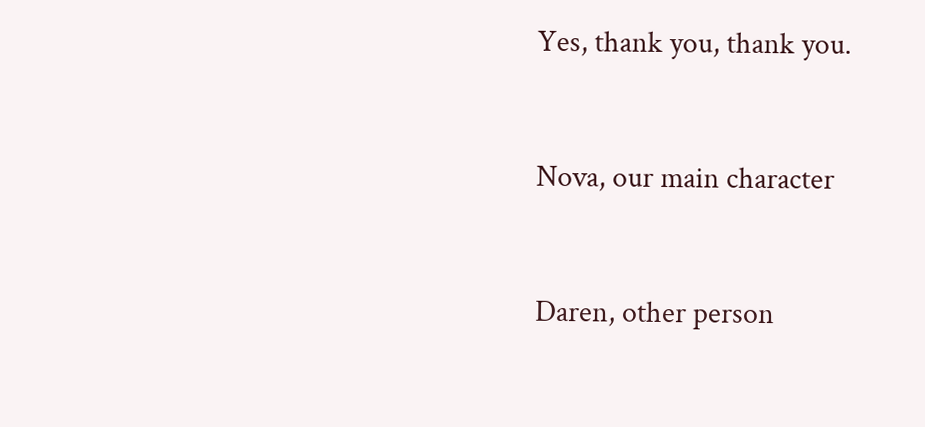Yes, thank you, thank you.


Nova, our main character


Daren, other person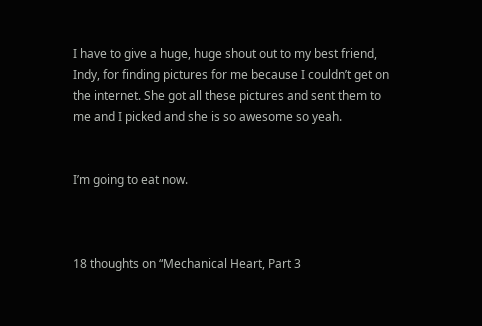I have to give a huge, huge shout out to my best friend, Indy, for finding pictures for me because I couldn’t get on the internet. She got all these pictures and sent them to me and I picked and she is so awesome so yeah.


I’m going to eat now.



18 thoughts on “Mechanical Heart, Part 3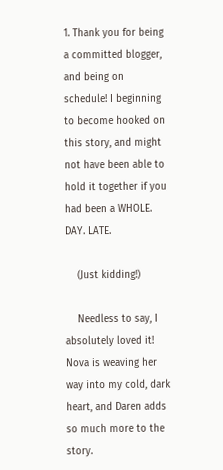1. Thank you for being a committed blogger, and being on schedule! I beginning to become hooked on this story, and might not have been able to hold it together if you had been a WHOLE. DAY. LATE.

    (Just kidding!)

    Needless to say, I absolutely loved it! Nova is weaving her way into my cold, dark heart, and Daren adds so much more to the story.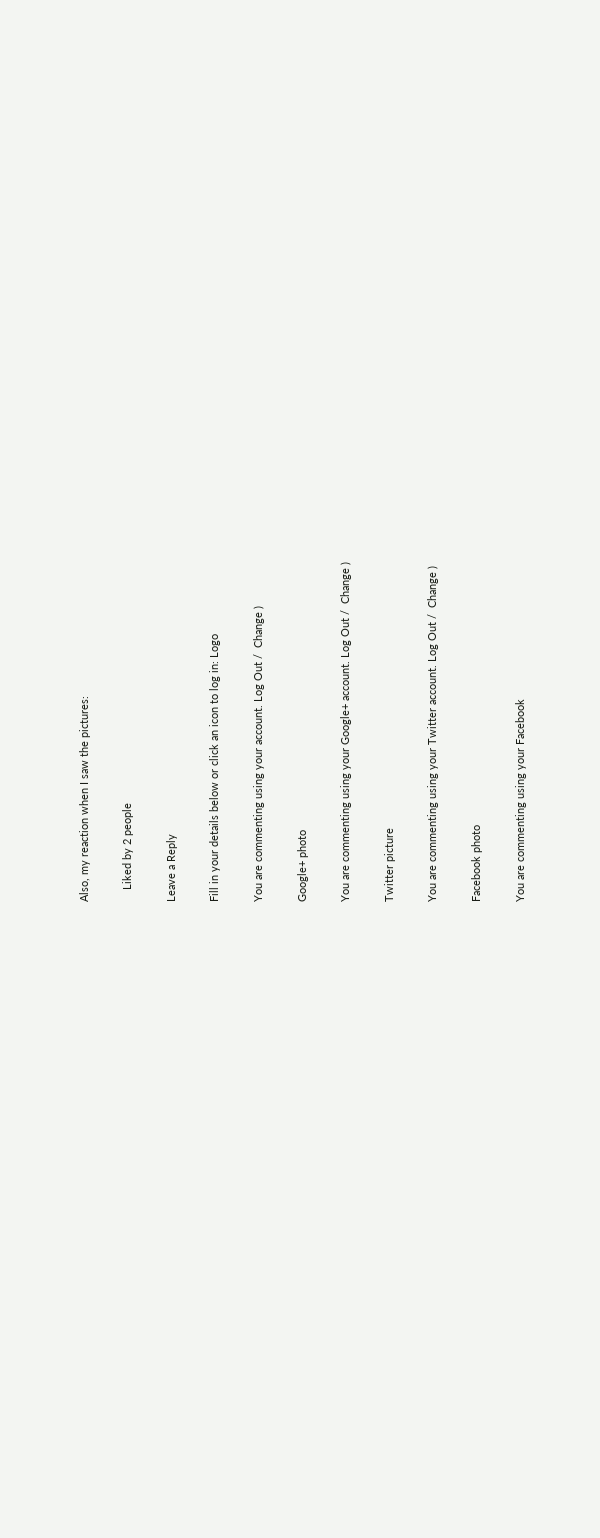Also, my reaction when I saw the pictures:

    Liked by 2 people

Leave a Reply

Fill in your details below or click an icon to log in: Logo

You are commenting using your account. Log Out /  Change )

Google+ photo

You are commenting using your Google+ account. Log Out /  Change )

Twitter picture

You are commenting using your Twitter account. Log Out /  Change )

Facebook photo

You are commenting using your Facebook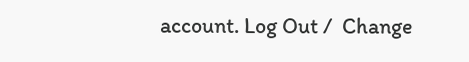account. Log Out /  Change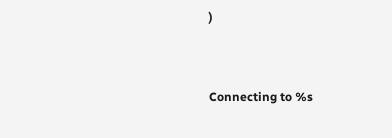)


Connecting to %s